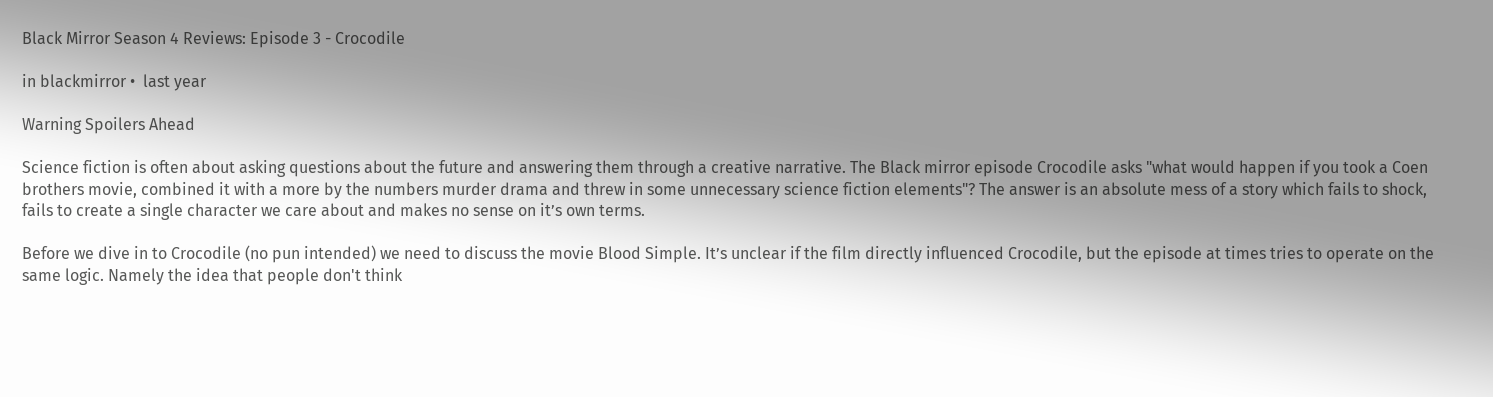Black Mirror Season 4 Reviews: Episode 3 - Crocodile

in blackmirror •  last year

Warning Spoilers Ahead

Science fiction is often about asking questions about the future and answering them through a creative narrative. The Black mirror episode Crocodile asks "what would happen if you took a Coen brothers movie, combined it with a more by the numbers murder drama and threw in some unnecessary science fiction elements"? The answer is an absolute mess of a story which fails to shock, fails to create a single character we care about and makes no sense on it’s own terms.

Before we dive in to Crocodile (no pun intended) we need to discuss the movie Blood Simple. It’s unclear if the film directly influenced Crocodile, but the episode at times tries to operate on the same logic. Namely the idea that people don't think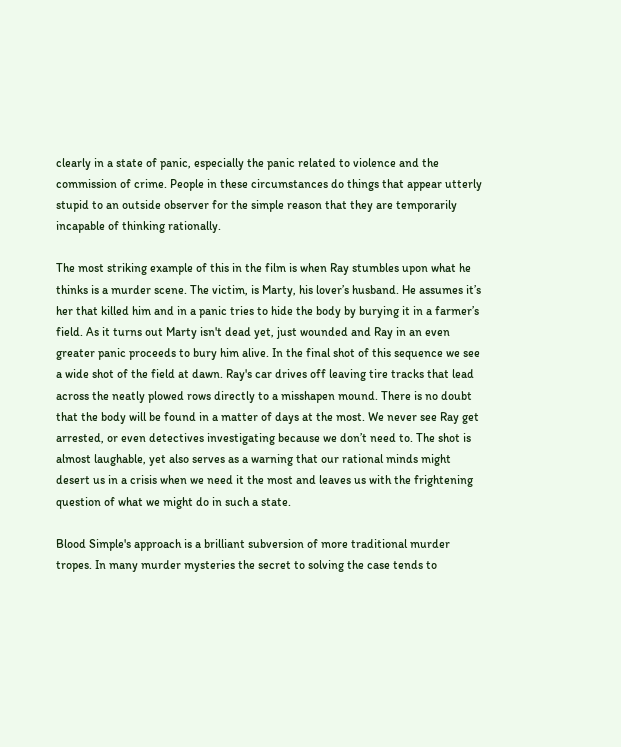clearly in a state of panic, especially the panic related to violence and the commission of crime. People in these circumstances do things that appear utterly stupid to an outside observer for the simple reason that they are temporarily incapable of thinking rationally.

The most striking example of this in the film is when Ray stumbles upon what he thinks is a murder scene. The victim, is Marty, his lover’s husband. He assumes it’s her that killed him and in a panic tries to hide the body by burying it in a farmer’s field. As it turns out Marty isn't dead yet, just wounded and Ray in an even greater panic proceeds to bury him alive. In the final shot of this sequence we see a wide shot of the field at dawn. Ray's car drives off leaving tire tracks that lead across the neatly plowed rows directly to a misshapen mound. There is no doubt that the body will be found in a matter of days at the most. We never see Ray get arrested, or even detectives investigating because we don’t need to. The shot is almost laughable, yet also serves as a warning that our rational minds might desert us in a crisis when we need it the most and leaves us with the frightening question of what we might do in such a state.

Blood Simple's approach is a brilliant subversion of more traditional murder tropes. In many murder mysteries the secret to solving the case tends to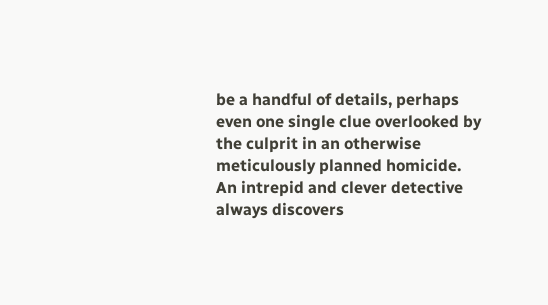be a handful of details, perhaps even one single clue overlooked by the culprit in an otherwise meticulously planned homicide. An intrepid and clever detective always discovers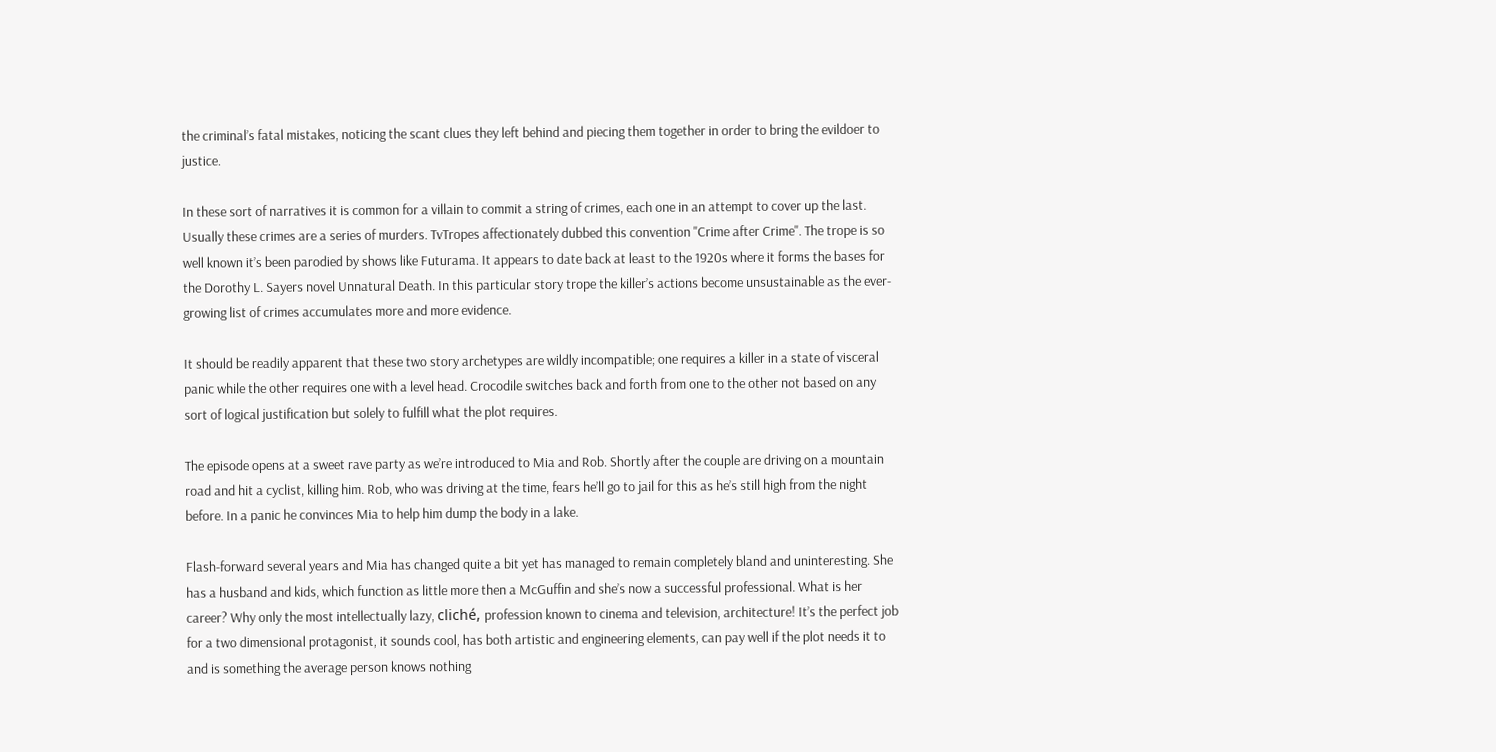the criminal’s fatal mistakes, noticing the scant clues they left behind and piecing them together in order to bring the evildoer to justice.

In these sort of narratives it is common for a villain to commit a string of crimes, each one in an attempt to cover up the last. Usually these crimes are a series of murders. TvTropes affectionately dubbed this convention "Crime after Crime". The trope is so well known it’s been parodied by shows like Futurama. It appears to date back at least to the 1920s where it forms the bases for the Dorothy L. Sayers novel Unnatural Death. In this particular story trope the killer’s actions become unsustainable as the ever-growing list of crimes accumulates more and more evidence.

It should be readily apparent that these two story archetypes are wildly incompatible; one requires a killer in a state of visceral panic while the other requires one with a level head. Crocodile switches back and forth from one to the other not based on any sort of logical justification but solely to fulfill what the plot requires.

The episode opens at a sweet rave party as we’re introduced to Mia and Rob. Shortly after the couple are driving on a mountain road and hit a cyclist, killing him. Rob, who was driving at the time, fears he’ll go to jail for this as he’s still high from the night before. In a panic he convinces Mia to help him dump the body in a lake.

Flash-forward several years and Mia has changed quite a bit yet has managed to remain completely bland and uninteresting. She has a husband and kids, which function as little more then a McGuffin and she’s now a successful professional. What is her career? Why only the most intellectually lazy, cliché, profession known to cinema and television, architecture! It’s the perfect job for a two dimensional protagonist, it sounds cool, has both artistic and engineering elements, can pay well if the plot needs it to and is something the average person knows nothing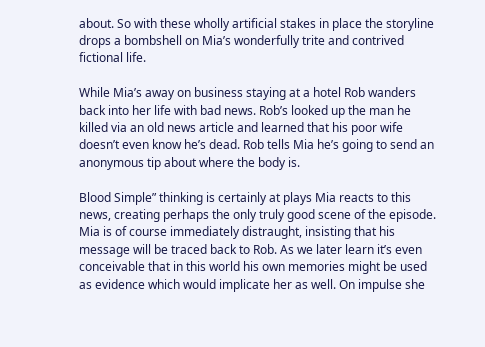about. So with these wholly artificial stakes in place the storyline drops a bombshell on Mia’s wonderfully trite and contrived fictional life.

While Mia’s away on business staying at a hotel Rob wanders back into her life with bad news. Rob’s looked up the man he killed via an old news article and learned that his poor wife doesn’t even know he’s dead. Rob tells Mia he’s going to send an anonymous tip about where the body is.

Blood Simple” thinking is certainly at plays Mia reacts to this news, creating perhaps the only truly good scene of the episode. Mia is of course immediately distraught, insisting that his message will be traced back to Rob. As we later learn it’s even conceivable that in this world his own memories might be used as evidence which would implicate her as well. On impulse she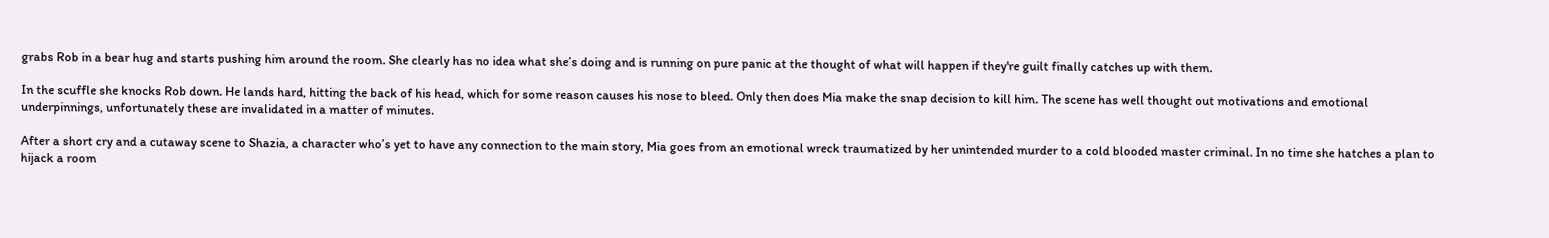grabs Rob in a bear hug and starts pushing him around the room. She clearly has no idea what she’s doing and is running on pure panic at the thought of what will happen if they're guilt finally catches up with them.

In the scuffle she knocks Rob down. He lands hard, hitting the back of his head, which for some reason causes his nose to bleed. Only then does Mia make the snap decision to kill him. The scene has well thought out motivations and emotional underpinnings, unfortunately these are invalidated in a matter of minutes.

After a short cry and a cutaway scene to Shazia, a character who’s yet to have any connection to the main story, Mia goes from an emotional wreck traumatized by her unintended murder to a cold blooded master criminal. In no time she hatches a plan to hijack a room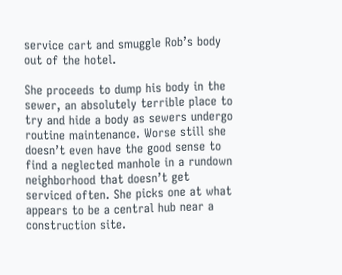service cart and smuggle Rob’s body out of the hotel.

She proceeds to dump his body in the sewer, an absolutely terrible place to try and hide a body as sewers undergo routine maintenance. Worse still she doesn’t even have the good sense to find a neglected manhole in a rundown neighborhood that doesn’t get serviced often. She picks one at what appears to be a central hub near a construction site.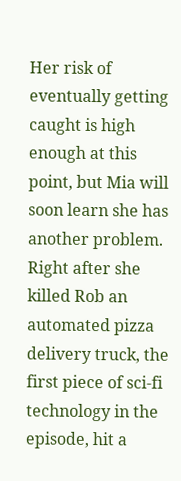Her risk of eventually getting caught is high enough at this point, but Mia will soon learn she has another problem. Right after she killed Rob an automated pizza delivery truck, the first piece of sci-fi technology in the episode, hit a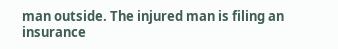man outside. The injured man is filing an insurance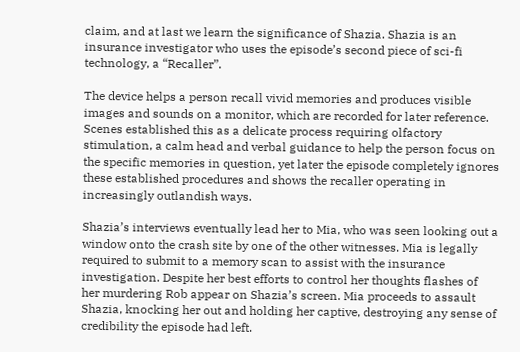claim, and at last we learn the significance of Shazia. Shazia is an insurance investigator who uses the episode’s second piece of sci-fi technology, a “Recaller”.

The device helps a person recall vivid memories and produces visible images and sounds on a monitor, which are recorded for later reference. Scenes established this as a delicate process requiring olfactory stimulation, a calm head and verbal guidance to help the person focus on the specific memories in question, yet later the episode completely ignores these established procedures and shows the recaller operating in increasingly outlandish ways.

Shazia’s interviews eventually lead her to Mia, who was seen looking out a window onto the crash site by one of the other witnesses. Mia is legally required to submit to a memory scan to assist with the insurance investigation. Despite her best efforts to control her thoughts flashes of her murdering Rob appear on Shazia’s screen. Mia proceeds to assault Shazia, knocking her out and holding her captive, destroying any sense of credibility the episode had left.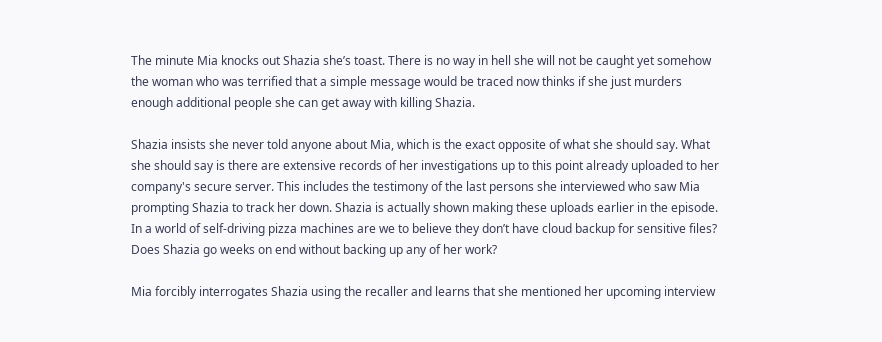The minute Mia knocks out Shazia she’s toast. There is no way in hell she will not be caught yet somehow the woman who was terrified that a simple message would be traced now thinks if she just murders enough additional people she can get away with killing Shazia.

Shazia insists she never told anyone about Mia, which is the exact opposite of what she should say. What she should say is there are extensive records of her investigations up to this point already uploaded to her company's secure server. This includes the testimony of the last persons she interviewed who saw Mia prompting Shazia to track her down. Shazia is actually shown making these uploads earlier in the episode. In a world of self-driving pizza machines are we to believe they don’t have cloud backup for sensitive files? Does Shazia go weeks on end without backing up any of her work?

Mia forcibly interrogates Shazia using the recaller and learns that she mentioned her upcoming interview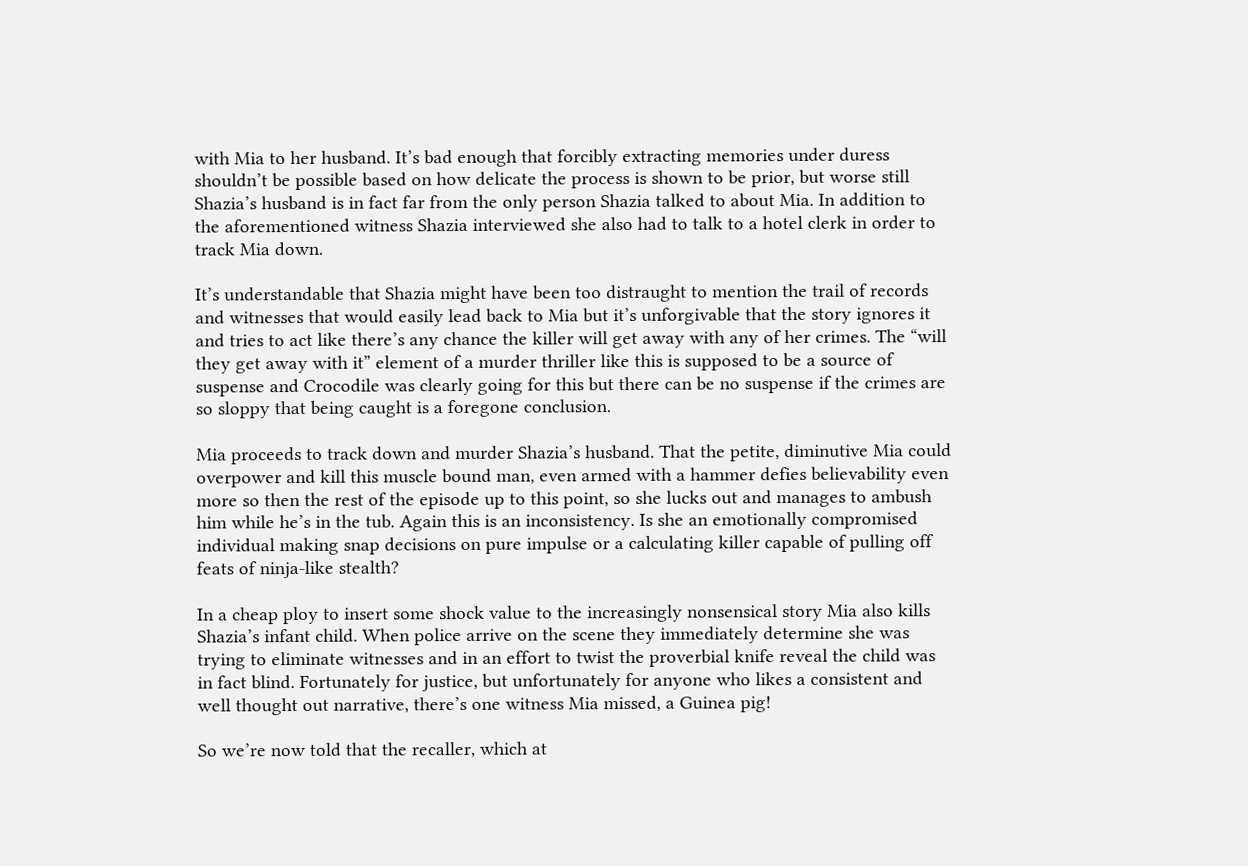with Mia to her husband. It’s bad enough that forcibly extracting memories under duress shouldn’t be possible based on how delicate the process is shown to be prior, but worse still Shazia’s husband is in fact far from the only person Shazia talked to about Mia. In addition to the aforementioned witness Shazia interviewed she also had to talk to a hotel clerk in order to track Mia down.

It’s understandable that Shazia might have been too distraught to mention the trail of records and witnesses that would easily lead back to Mia but it’s unforgivable that the story ignores it and tries to act like there’s any chance the killer will get away with any of her crimes. The “will they get away with it” element of a murder thriller like this is supposed to be a source of suspense and Crocodile was clearly going for this but there can be no suspense if the crimes are so sloppy that being caught is a foregone conclusion.

Mia proceeds to track down and murder Shazia’s husband. That the petite, diminutive Mia could overpower and kill this muscle bound man, even armed with a hammer defies believability even more so then the rest of the episode up to this point, so she lucks out and manages to ambush him while he’s in the tub. Again this is an inconsistency. Is she an emotionally compromised individual making snap decisions on pure impulse or a calculating killer capable of pulling off feats of ninja-like stealth?

In a cheap ploy to insert some shock value to the increasingly nonsensical story Mia also kills Shazia’s infant child. When police arrive on the scene they immediately determine she was trying to eliminate witnesses and in an effort to twist the proverbial knife reveal the child was in fact blind. Fortunately for justice, but unfortunately for anyone who likes a consistent and well thought out narrative, there’s one witness Mia missed, a Guinea pig!

So we’re now told that the recaller, which at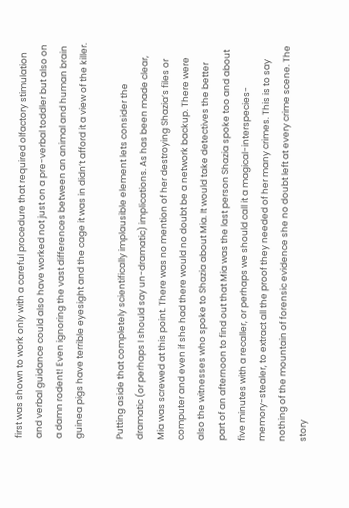first was shown to work only with a careful procedure that required olfactory stimulation and verbal guidance could also have worked not just on a pre-verbal toddler but also on a damn rodent! Even ignoring the vast differences between an animal and human brain guinea pigs have terrible eyesight and the cage it was in didn’t afford it a view of the killer.

Putting aside that completely scientifically implausible element lets consider the dramatic (or perhaps I should say un-dramatic) implications. As has been made clear, Mia was screwed at this point. There was no mention of her destroying Shazia’s files or computer and even if she had there would no doubt be a network backup. There were also the witnesses who spoke to Shazia about Mia. It would take detectives the better part of an afternoon to find out that Mia was the last person Shazia spoke too and about five minutes with a recaller, or perhaps we should call it a magical-interspecies-memory-stealer, to extract all the proof they needed of her many crimes. This is to say nothing of the mountain of forensic evidence she no doubt left at every crime scene. The story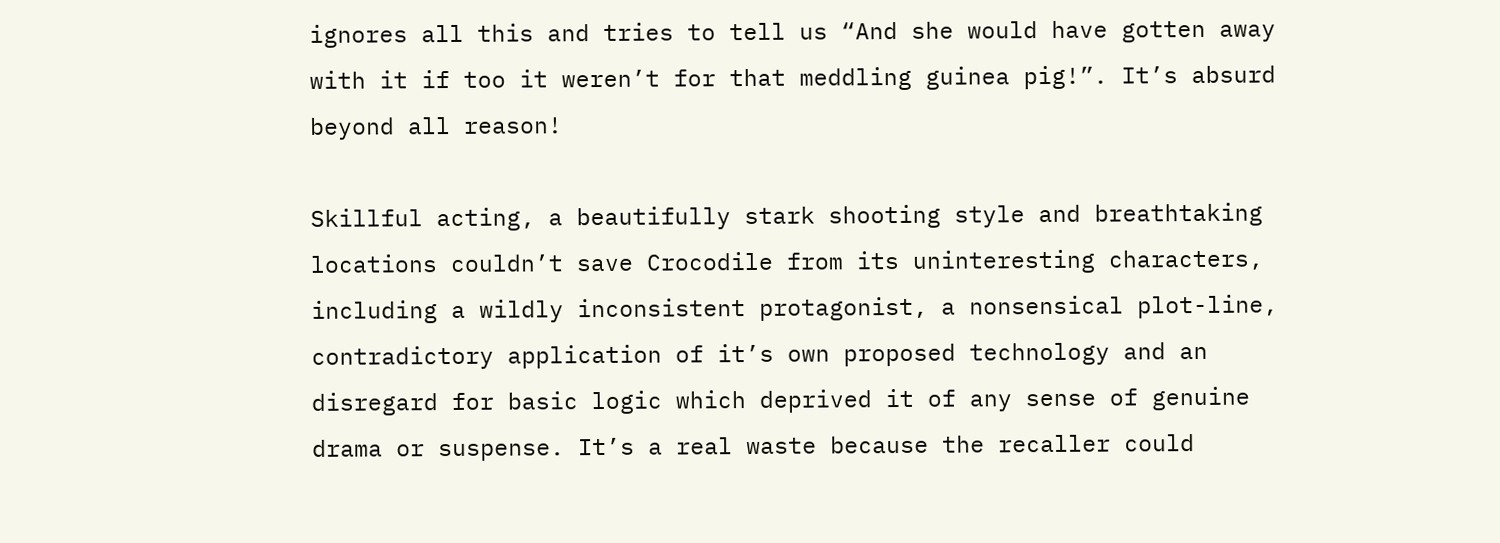ignores all this and tries to tell us “And she would have gotten away with it if too it weren’t for that meddling guinea pig!”. It’s absurd beyond all reason!

Skillful acting, a beautifully stark shooting style and breathtaking locations couldn’t save Crocodile from its uninteresting characters, including a wildly inconsistent protagonist, a nonsensical plot-line, contradictory application of it’s own proposed technology and an disregard for basic logic which deprived it of any sense of genuine drama or suspense. It’s a real waste because the recaller could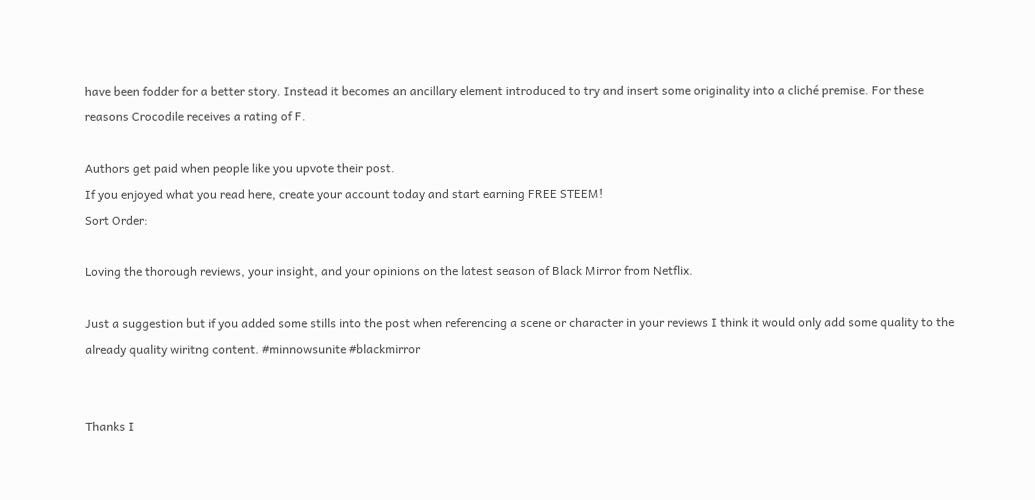have been fodder for a better story. Instead it becomes an ancillary element introduced to try and insert some originality into a cliché premise. For these reasons Crocodile receives a rating of F.

Authors get paid when people like you upvote their post.
If you enjoyed what you read here, create your account today and start earning FREE STEEM!
Sort Order:

Loving the thorough reviews, your insight, and your opinions on the latest season of Black Mirror from Netflix.

Just a suggestion but if you added some stills into the post when referencing a scene or character in your reviews I think it would only add some quality to the already quality wiritng content. #minnowsunite #blackmirror


Thanks I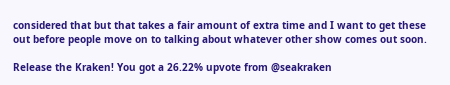considered that but that takes a fair amount of extra time and I want to get these out before people move on to talking about whatever other show comes out soon.

Release the Kraken! You got a 26.22% upvote from @seakraken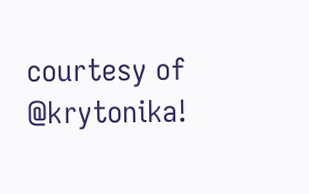courtesy of @krytonika!